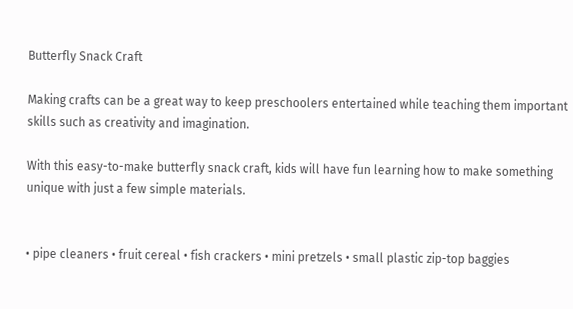Butterfly Snack Craft

Making crafts can be a great way to keep preschoolers entertained while teaching them important skills such as creativity and imagination.

With this easy-to-make butterfly snack craft, kids will have fun learning how to make something unique with just a few simple materials.


• pipe cleaners • fruit cereal • fish crackers • mini pretzels • small plastic zip-top baggies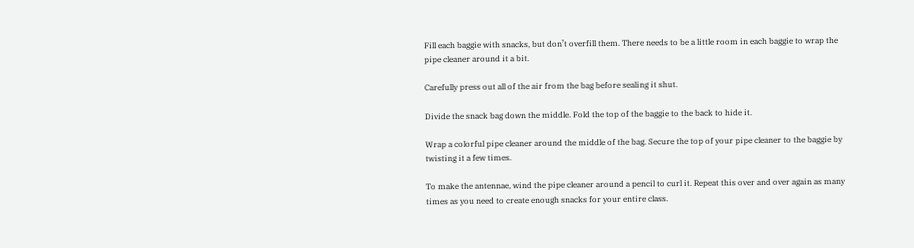Fill each baggie with snacks, but don’t overfill them. There needs to be a little room in each baggie to wrap the pipe cleaner around it a bit.

Carefully press out all of the air from the bag before sealing it shut.

Divide the snack bag down the middle. Fold the top of the baggie to the back to hide it.

Wrap a colorful pipe cleaner around the middle of the bag. Secure the top of your pipe cleaner to the baggie by twisting it a few times.

To make the antennae, wind the pipe cleaner around a pencil to curl it. Repeat this over and over again as many times as you need to create enough snacks for your entire class.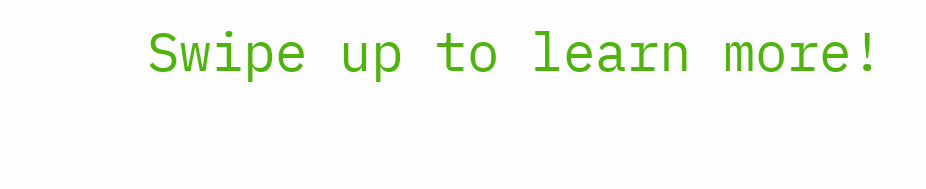Swipe up to learn more!